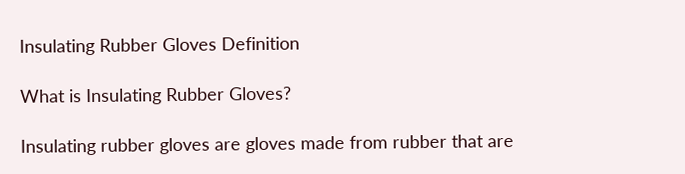Insulating Rubber Gloves Definition

What is Insulating Rubber Gloves?

Insulating rubber gloves are gloves made from rubber that are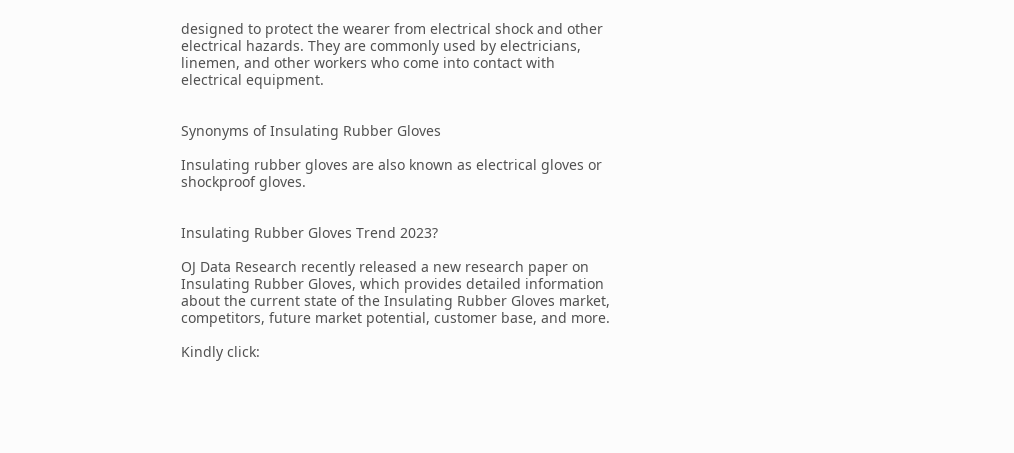designed to protect the wearer from electrical shock and other electrical hazards. They are commonly used by electricians, linemen, and other workers who come into contact with electrical equipment.


Synonyms of Insulating Rubber Gloves

Insulating rubber gloves are also known as electrical gloves or shockproof gloves.


Insulating Rubber Gloves Trend 2023?

OJ Data Research recently released a new research paper on Insulating Rubber Gloves, which provides detailed information about the current state of the Insulating Rubber Gloves market, competitors, future market potential, customer base, and more.

Kindly click: